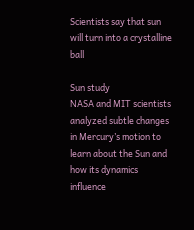Scientists say that sun will turn into a crystalline ball

Sun study
NASA and MIT scientists analyzed subtle changes in Mercury’s motion to learn about the Sun and how its dynamics influence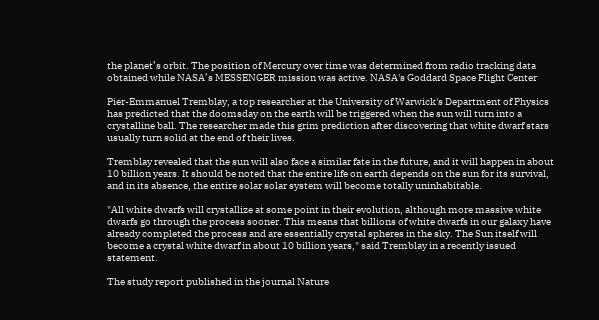the planet’s orbit. The position of Mercury over time was determined from radio tracking data obtained while NASA’s MESSENGER mission was active. NASA's Goddard Space Flight Center

Pier-Emmanuel Tremblay, a top researcher at the University of Warwick's Department of Physics has predicted that the doomsday on the earth will be triggered when the sun will turn into a crystalline ball. The researcher made this grim prediction after discovering that white dwarf stars usually turn solid at the end of their lives.

Tremblay revealed that the sun will also face a similar fate in the future, and it will happen in about 10 billion years. It should be noted that the entire life on earth depends on the sun for its survival, and in its absence, the entire solar solar system will become totally uninhabitable.

"All white dwarfs will crystallize at some point in their evolution, although more massive white dwarfs go through the process sooner. This means that billions of white dwarfs in our galaxy have already completed the process and are essentially crystal spheres in the sky. The Sun itself will become a crystal white dwarf in about 10 billion years," said Tremblay in a recently issued statement.

The study report published in the journal Nature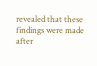revealed that these findings were made after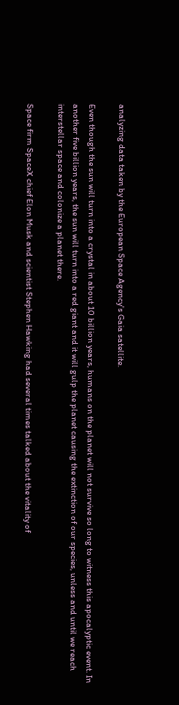analyzing data taken by the European Space Agency's Gaia satellite.

Even though the sun will turn into a crystal in about 10 billion years, humans on the planet will not survive so long to witness this apocalyptic event. In another five billion years, the sun will turn into a red giant and it will gulp the planet causing the extinction of our species, unless and until we reach interstellar space and colonize a planet there.

Space firm SpaceX chief Elon Musk and scientist Stephen Hawking had several times talked about the vitality of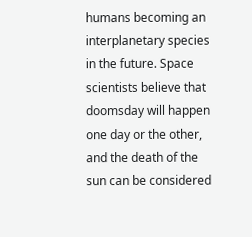humans becoming an interplanetary species in the future. Space scientists believe that doomsday will happen one day or the other, and the death of the sun can be considered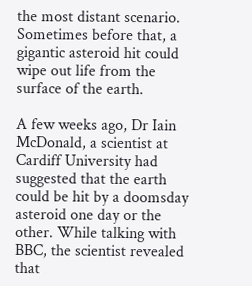the most distant scenario. Sometimes before that, a gigantic asteroid hit could wipe out life from the surface of the earth.

A few weeks ago, Dr Iain McDonald, a scientist at Cardiff University had suggested that the earth could be hit by a doomsday asteroid one day or the other. While talking with BBC, the scientist revealed that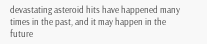devastating asteroid hits have happened many times in the past, and it may happen in the future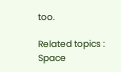too.

Related topics : Space